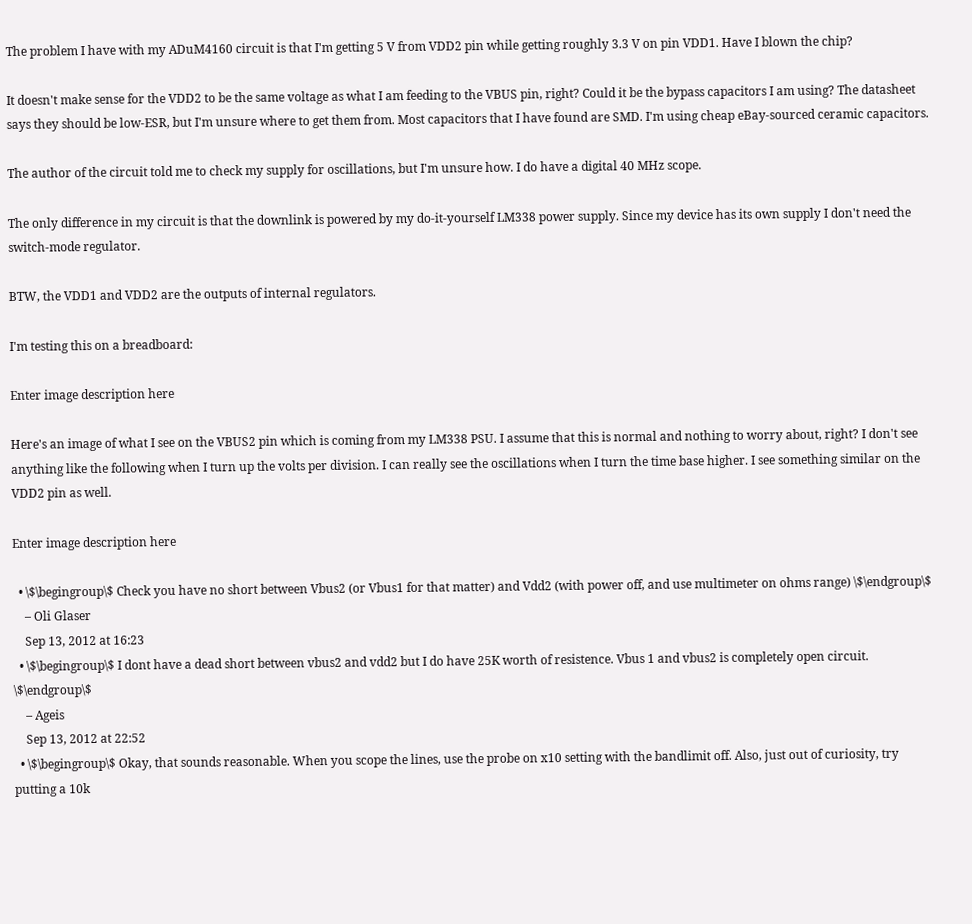The problem I have with my ADuM4160 circuit is that I'm getting 5 V from VDD2 pin while getting roughly 3.3 V on pin VDD1. Have I blown the chip?

It doesn't make sense for the VDD2 to be the same voltage as what I am feeding to the VBUS pin, right? Could it be the bypass capacitors I am using? The datasheet says they should be low-ESR, but I'm unsure where to get them from. Most capacitors that I have found are SMD. I'm using cheap eBay-sourced ceramic capacitors.

The author of the circuit told me to check my supply for oscillations, but I'm unsure how. I do have a digital 40 MHz scope.

The only difference in my circuit is that the downlink is powered by my do-it-yourself LM338 power supply. Since my device has its own supply I don't need the switch-mode regulator.

BTW, the VDD1 and VDD2 are the outputs of internal regulators.

I'm testing this on a breadboard:

Enter image description here

Here's an image of what I see on the VBUS2 pin which is coming from my LM338 PSU. I assume that this is normal and nothing to worry about, right? I don't see anything like the following when I turn up the volts per division. I can really see the oscillations when I turn the time base higher. I see something similar on the VDD2 pin as well.

Enter image description here

  • \$\begingroup\$ Check you have no short between Vbus2 (or Vbus1 for that matter) and Vdd2 (with power off, and use multimeter on ohms range) \$\endgroup\$
    – Oli Glaser
    Sep 13, 2012 at 16:23
  • \$\begingroup\$ I dont have a dead short between vbus2 and vdd2 but I do have 25K worth of resistence. Vbus 1 and vbus2 is completely open circuit. \$\endgroup\$
    – Ageis
    Sep 13, 2012 at 22:52
  • \$\begingroup\$ Okay, that sounds reasonable. When you scope the lines, use the probe on x10 setting with the bandlimit off. Also, just out of curiosity, try putting a 10k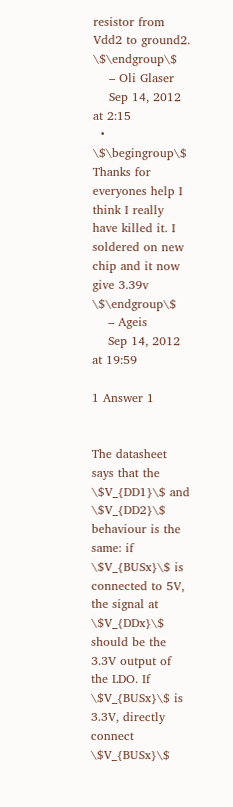resistor from Vdd2 to ground2. \$\endgroup\$
    – Oli Glaser
    Sep 14, 2012 at 2:15
  • \$\begingroup\$ Thanks for everyones help I think I really have killed it. I soldered on new chip and it now give 3.39v \$\endgroup\$
    – Ageis
    Sep 14, 2012 at 19:59

1 Answer 1


The datasheet says that the \$V_{DD1}\$ and \$V_{DD2}\$ behaviour is the same: if \$V_{BUSx}\$ is connected to 5V, the signal at \$V_{DDx}\$ should be the 3.3V output of the LDO. If \$V_{BUSx}\$ is 3.3V, directly connect \$V_{BUSx}\$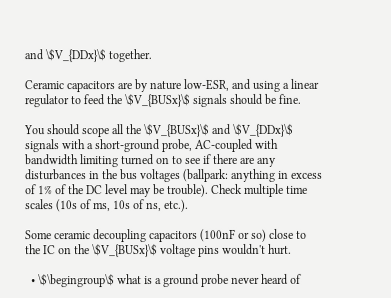and \$V_{DDx}\$ together.

Ceramic capacitors are by nature low-ESR, and using a linear regulator to feed the \$V_{BUSx}\$ signals should be fine.

You should scope all the \$V_{BUSx}\$ and \$V_{DDx}\$ signals with a short-ground probe, AC-coupled with bandwidth limiting turned on to see if there are any disturbances in the bus voltages (ballpark: anything in excess of 1% of the DC level may be trouble). Check multiple time scales (10s of ms, 10s of ns, etc.).

Some ceramic decoupling capacitors (100nF or so) close to the IC on the \$V_{BUSx}\$ voltage pins wouldn't hurt.

  • \$\begingroup\$ what is a ground probe never heard of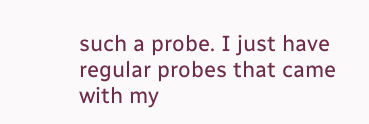such a probe. I just have regular probes that came with my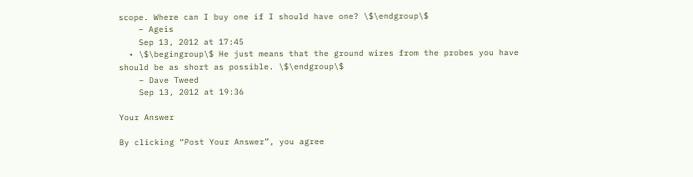scope. Where can I buy one if I should have one? \$\endgroup\$
    – Ageis
    Sep 13, 2012 at 17:45
  • \$\begingroup\$ He just means that the ground wires from the probes you have should be as short as possible. \$\endgroup\$
    – Dave Tweed
    Sep 13, 2012 at 19:36

Your Answer

By clicking “Post Your Answer”, you agree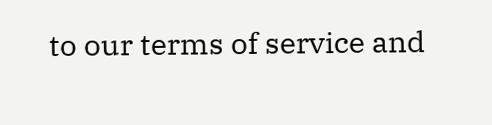to our terms of service and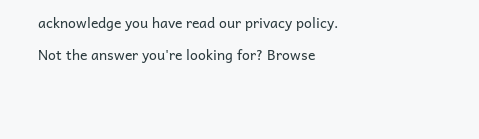acknowledge you have read our privacy policy.

Not the answer you're looking for? Browse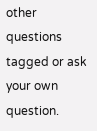other questions tagged or ask your own question.